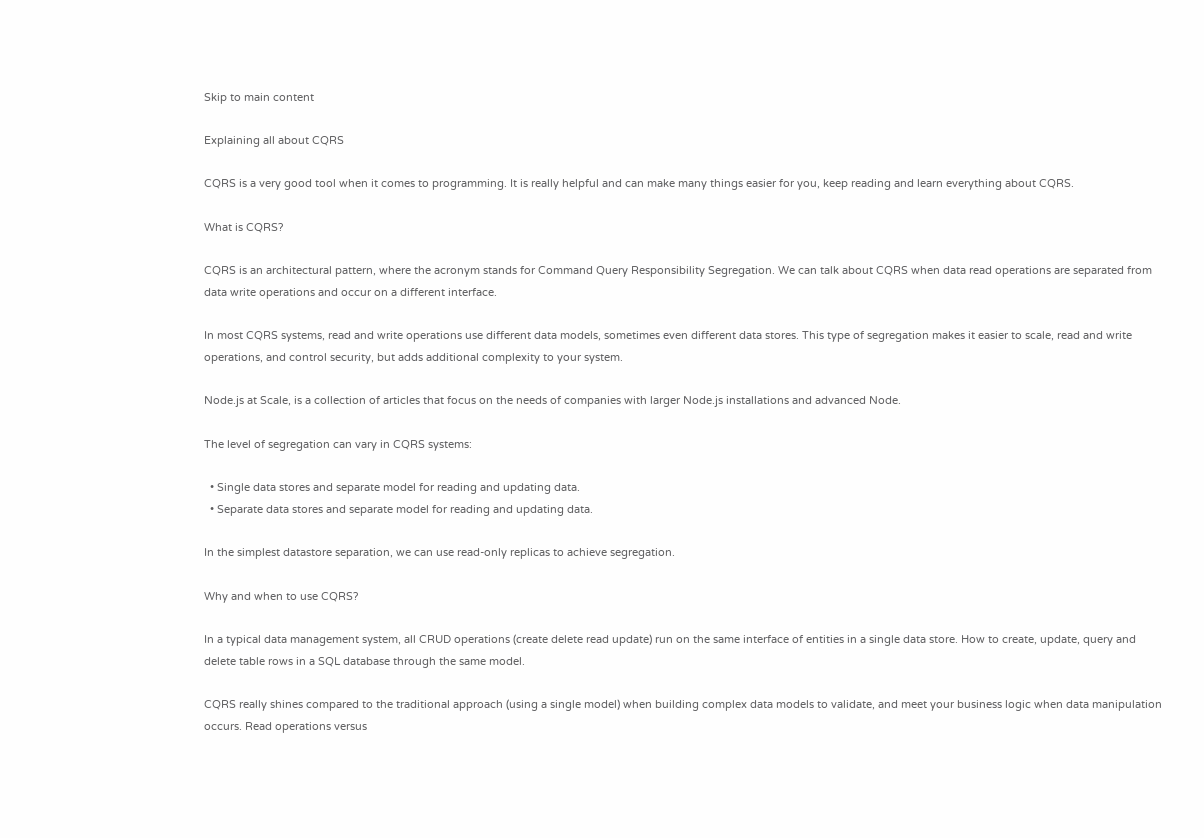Skip to main content

Explaining all about CQRS

CQRS is a very good tool when it comes to programming. It is really helpful and can make many things easier for you, keep reading and learn everything about CQRS.

What is CQRS?

CQRS is an architectural pattern, where the acronym stands for Command Query Responsibility Segregation. We can talk about CQRS when data read operations are separated from data write operations and occur on a different interface.

In most CQRS systems, read and write operations use different data models, sometimes even different data stores. This type of segregation makes it easier to scale, read and write operations, and control security, but adds additional complexity to your system.

Node.js at Scale, is a collection of articles that focus on the needs of companies with larger Node.js installations and advanced Node.

The level of segregation can vary in CQRS systems:

  • Single data stores and separate model for reading and updating data.
  • Separate data stores and separate model for reading and updating data.

In the simplest datastore separation, we can use read-only replicas to achieve segregation.

Why and when to use CQRS?

In a typical data management system, all CRUD operations (create delete read update) run on the same interface of entities in a single data store. How to create, update, query and delete table rows in a SQL database through the same model.

CQRS really shines compared to the traditional approach (using a single model) when building complex data models to validate, and meet your business logic when data manipulation occurs. Read operations versus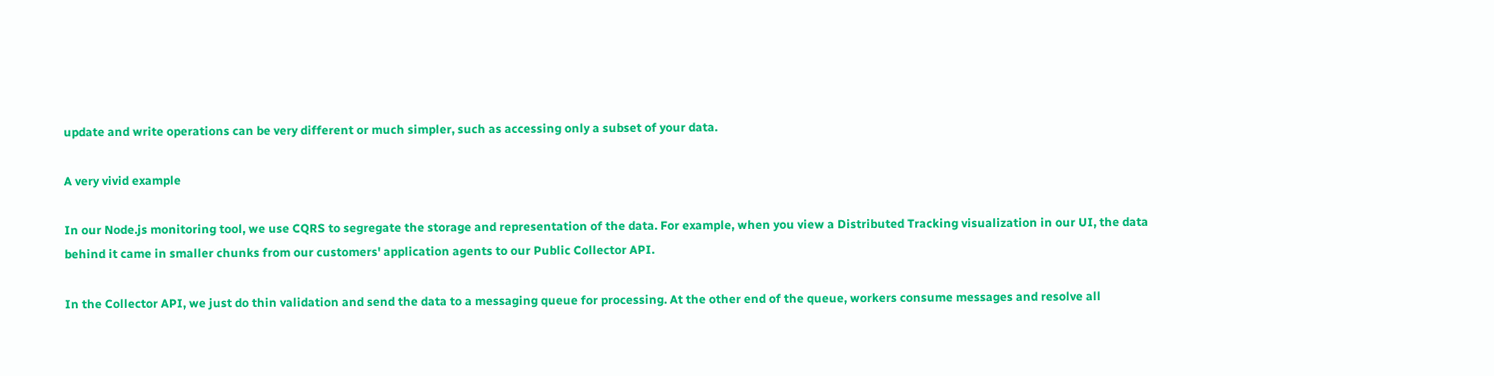update and write operations can be very different or much simpler, such as accessing only a subset of your data.

A very vivid example

In our Node.js monitoring tool, we use CQRS to segregate the storage and representation of the data. For example, when you view a Distributed Tracking visualization in our UI, the data behind it came in smaller chunks from our customers' application agents to our Public Collector API.

In the Collector API, we just do thin validation and send the data to a messaging queue for processing. At the other end of the queue, workers consume messages and resolve all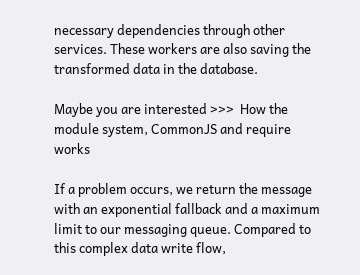necessary dependencies through other services. These workers are also saving the transformed data in the database.

Maybe you are interested >>>  How the module system, CommonJS and require works

If a problem occurs, we return the message with an exponential fallback and a maximum limit to our messaging queue. Compared to this complex data write flow,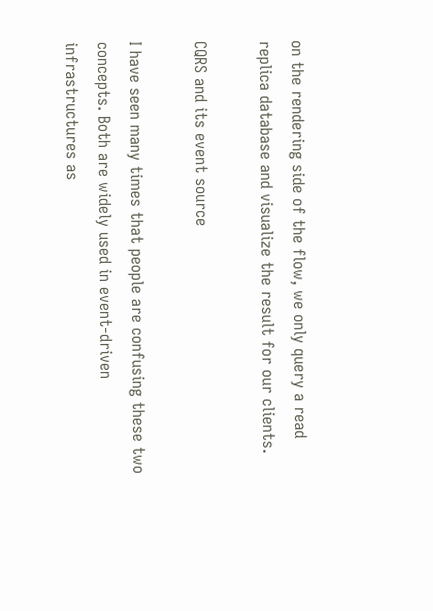on the rendering side of the flow, we only query a read replica database and visualize the result for our clients.

CQRS and its event source

I have seen many times that people are confusing these two concepts. Both are widely used in event-driven infrastructures as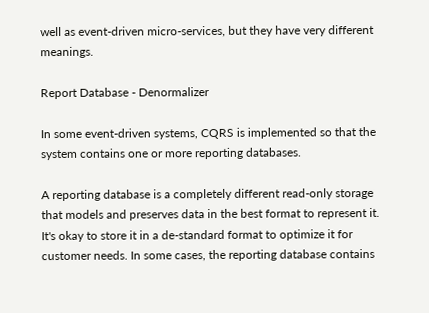well as event-driven micro-services, but they have very different meanings.

Report Database - Denormalizer

In some event-driven systems, CQRS is implemented so that the system contains one or more reporting databases.

A reporting database is a completely different read-only storage that models and preserves data in the best format to represent it. It's okay to store it in a de-standard format to optimize it for customer needs. In some cases, the reporting database contains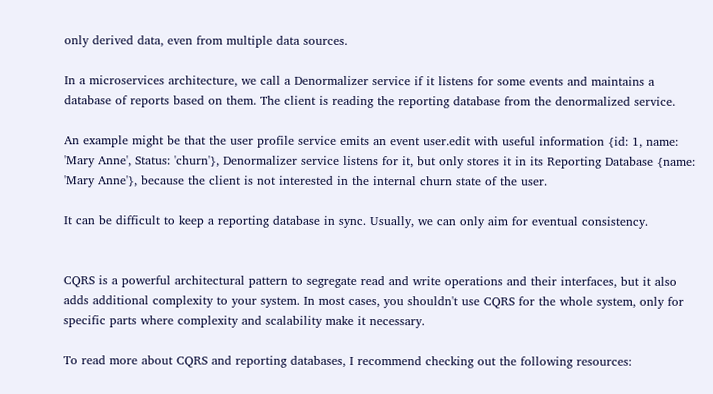only derived data, even from multiple data sources.

In a microservices architecture, we call a Denormalizer service if it listens for some events and maintains a database of reports based on them. The client is reading the reporting database from the denormalized service.

An example might be that the user profile service emits an event user.edit with useful information {id: 1, name: 'Mary Anne', Status: 'churn'}, Denormalizer service listens for it, but only stores it in its Reporting Database {name: 'Mary Anne'}, because the client is not interested in the internal churn state of the user.

It can be difficult to keep a reporting database in sync. Usually, we can only aim for eventual consistency.


CQRS is a powerful architectural pattern to segregate read and write operations and their interfaces, but it also adds additional complexity to your system. In most cases, you shouldn't use CQRS for the whole system, only for specific parts where complexity and scalability make it necessary.

To read more about CQRS and reporting databases, I recommend checking out the following resources: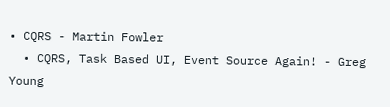• CQRS - Martin Fowler
  • CQRS, Task Based UI, Event Source Again! - Greg Young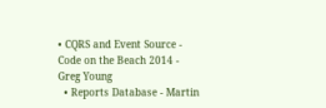• CQRS and Event Source - Code on the Beach 2014 - Greg Young
  • Reports Database - Martin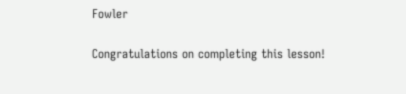Fowler

Congratulations on completing this lesson!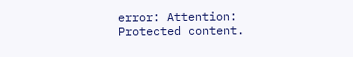error: Attention: Protected content.